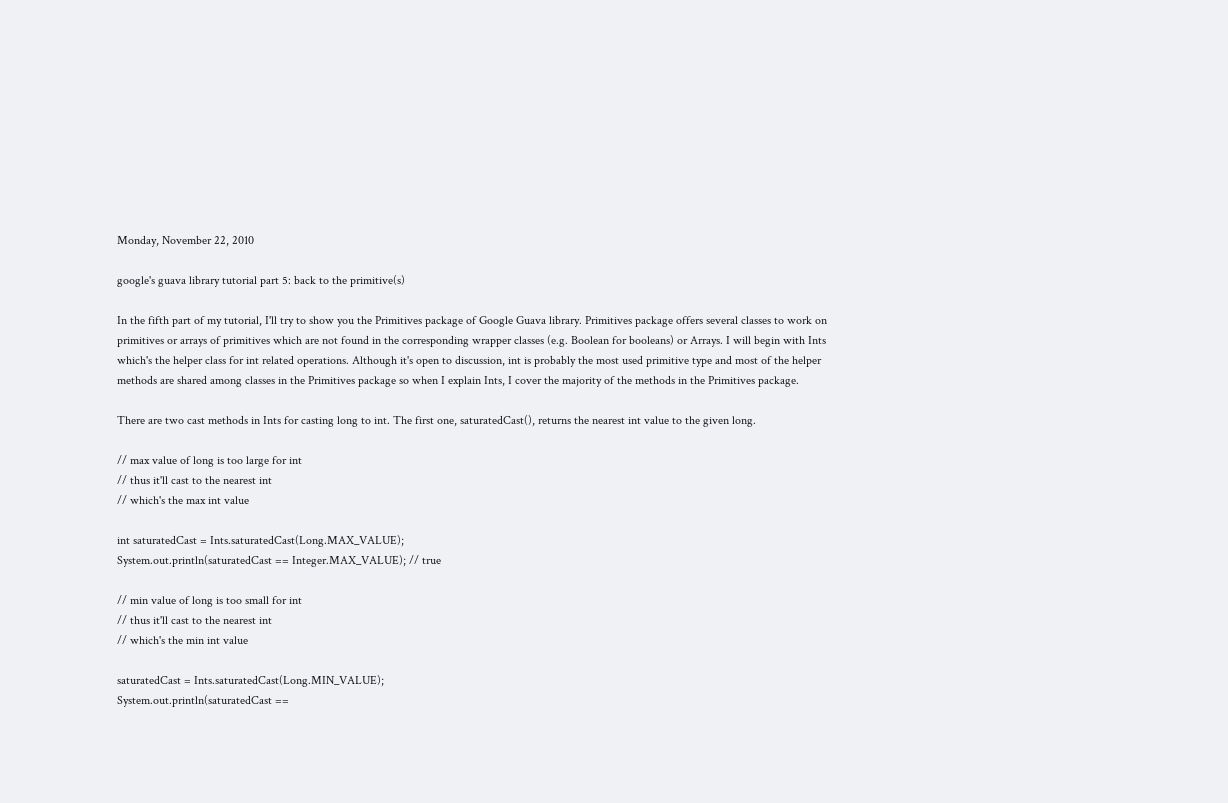Monday, November 22, 2010

google's guava library tutorial part 5: back to the primitive(s)

In the fifth part of my tutorial, I'll try to show you the Primitives package of Google Guava library. Primitives package offers several classes to work on primitives or arrays of primitives which are not found in the corresponding wrapper classes (e.g. Boolean for booleans) or Arrays. I will begin with Ints which's the helper class for int related operations. Although it's open to discussion, int is probably the most used primitive type and most of the helper methods are shared among classes in the Primitives package so when I explain Ints, I cover the majority of the methods in the Primitives package.

There are two cast methods in Ints for casting long to int. The first one, saturatedCast(), returns the nearest int value to the given long.

// max value of long is too large for int
// thus it'll cast to the nearest int
// which's the max int value

int saturatedCast = Ints.saturatedCast(Long.MAX_VALUE);
System.out.println(saturatedCast == Integer.MAX_VALUE); // true

// min value of long is too small for int
// thus it'll cast to the nearest int
// which's the min int value

saturatedCast = Ints.saturatedCast(Long.MIN_VALUE);
System.out.println(saturatedCast ==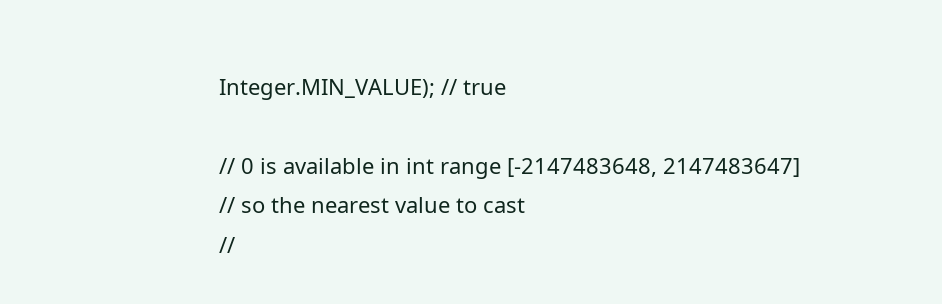Integer.MIN_VALUE); // true

// 0 is available in int range [-2147483648, 2147483647]
// so the nearest value to cast
//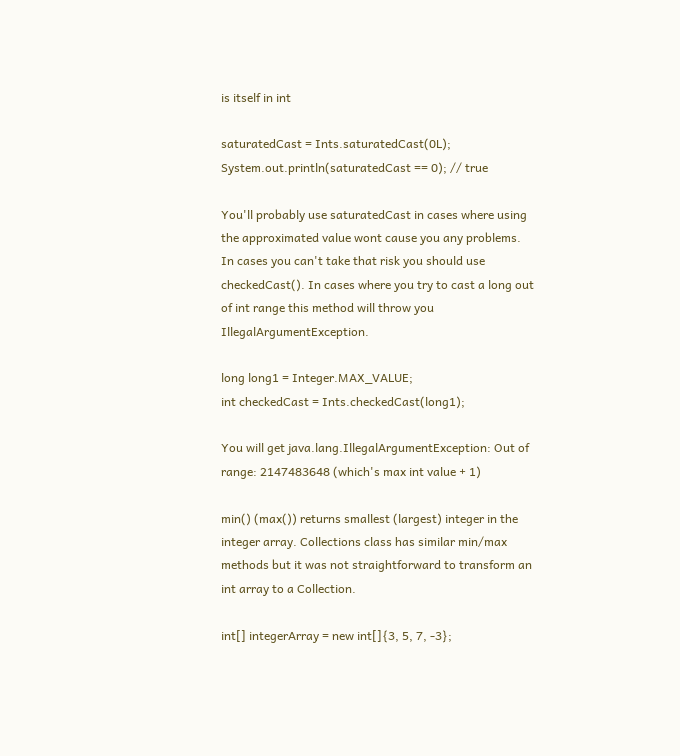is itself in int

saturatedCast = Ints.saturatedCast(0L);
System.out.println(saturatedCast == 0); // true

You'll probably use saturatedCast in cases where using the approximated value wont cause you any problems. In cases you can't take that risk you should use checkedCast(). In cases where you try to cast a long out of int range this method will throw you IllegalArgumentException.

long long1 = Integer.MAX_VALUE;
int checkedCast = Ints.checkedCast(long1);

You will get java.lang.IllegalArgumentException: Out of range: 2147483648 (which's max int value + 1)

min() (max()) returns smallest (largest) integer in the integer array. Collections class has similar min/max methods but it was not straightforward to transform an int array to a Collection.

int[] integerArray = new int[]{3, 5, 7, -3};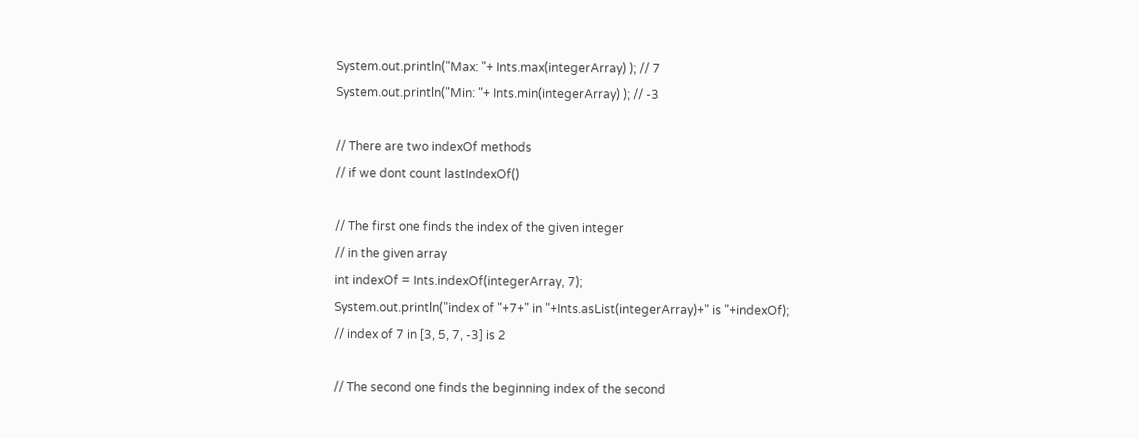System.out.println("Max: "+ Ints.max(integerArray) ); // 7
System.out.println("Min: "+ Ints.min(integerArray) ); // -3

// There are two indexOf methods
// if we dont count lastIndexOf()

// The first one finds the index of the given integer
// in the given array
int indexOf = Ints.indexOf(integerArray, 7);
System.out.println("index of "+7+" in "+Ints.asList(integerArray)+" is "+indexOf);
// index of 7 in [3, 5, 7, -3] is 2

// The second one finds the beginning index of the second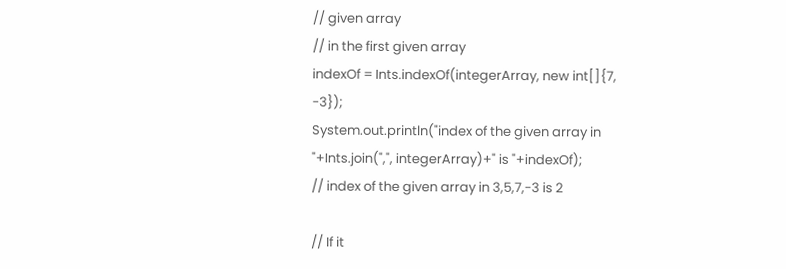// given array
// in the first given array
indexOf = Ints.indexOf(integerArray, new int[]{7, -3});
System.out.println("index of the given array in "+Ints.join(",", integerArray)+" is "+indexOf);
// index of the given array in 3,5,7,-3 is 2

// If it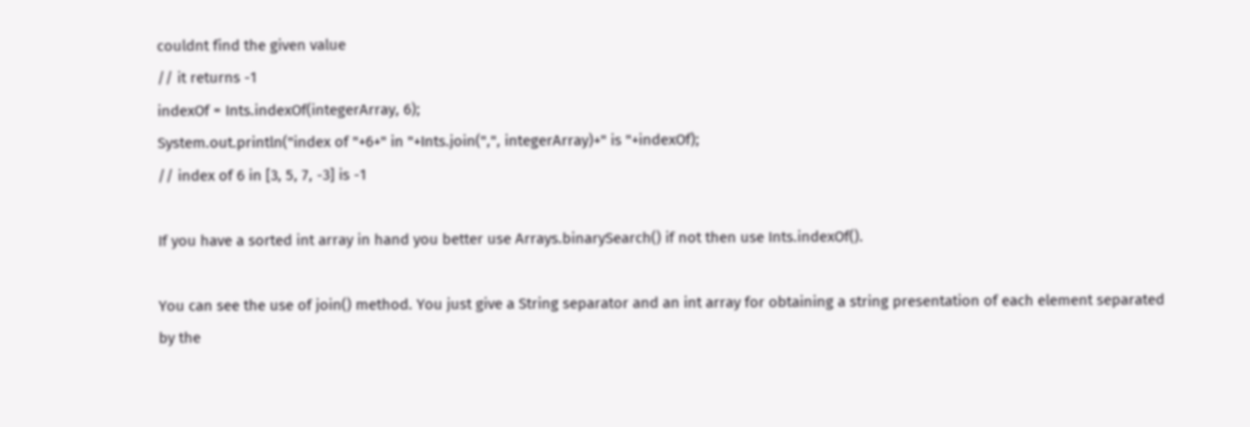couldnt find the given value
// it returns -1
indexOf = Ints.indexOf(integerArray, 6);
System.out.println("index of "+6+" in "+Ints.join(",", integerArray)+" is "+indexOf);
// index of 6 in [3, 5, 7, -3] is -1

If you have a sorted int array in hand you better use Arrays.binarySearch() if not then use Ints.indexOf().

You can see the use of join() method. You just give a String separator and an int array for obtaining a string presentation of each element separated by the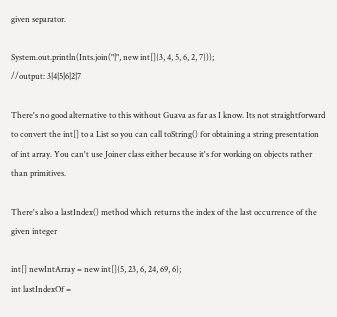given separator.

System.out.println(Ints.join("|", new int[]{3, 4, 5, 6, 2, 7}));
//output: 3|4|5|6|2|7

There's no good alternative to this without Guava as far as I know. Its not straightforward to convert the int[] to a List so you can call toString() for obtaining a string presentation of int array. You can't use Joiner class either because it's for working on objects rather than primitives.

There's also a lastIndex() method which returns the index of the last occurrence of the given integer

int[] newIntArray = new int[]{5, 23, 6, 24, 69, 6};
int lastIndexOf =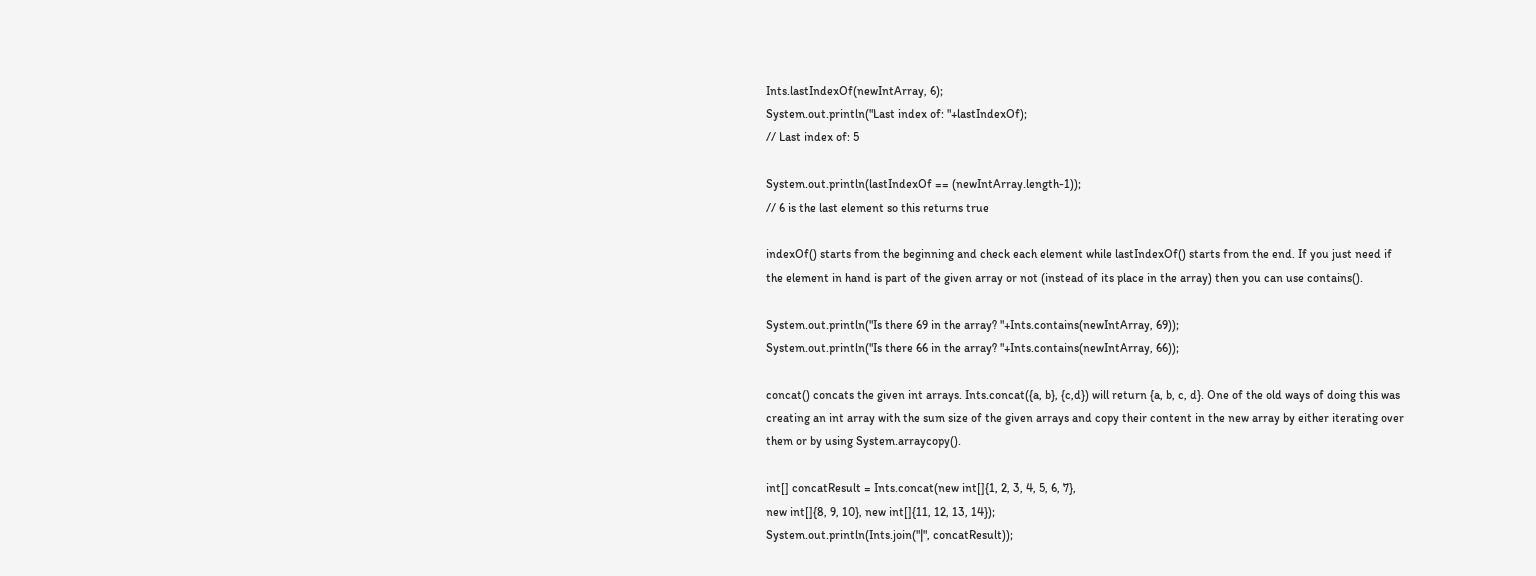Ints.lastIndexOf(newIntArray, 6);
System.out.println("Last index of: "+lastIndexOf);
// Last index of: 5

System.out.println(lastIndexOf == (newIntArray.length-1));
// 6 is the last element so this returns true

indexOf() starts from the beginning and check each element while lastIndexOf() starts from the end. If you just need if the element in hand is part of the given array or not (instead of its place in the array) then you can use contains().

System.out.println("Is there 69 in the array? "+Ints.contains(newIntArray, 69));
System.out.println("Is there 66 in the array? "+Ints.contains(newIntArray, 66));

concat() concats the given int arrays. Ints.concat({a, b}, {c,d}) will return {a, b, c, d}. One of the old ways of doing this was creating an int array with the sum size of the given arrays and copy their content in the new array by either iterating over them or by using System.arraycopy().

int[] concatResult = Ints.concat(new int[]{1, 2, 3, 4, 5, 6, 7},
new int[]{8, 9, 10}, new int[]{11, 12, 13, 14});
System.out.println(Ints.join("|", concatResult));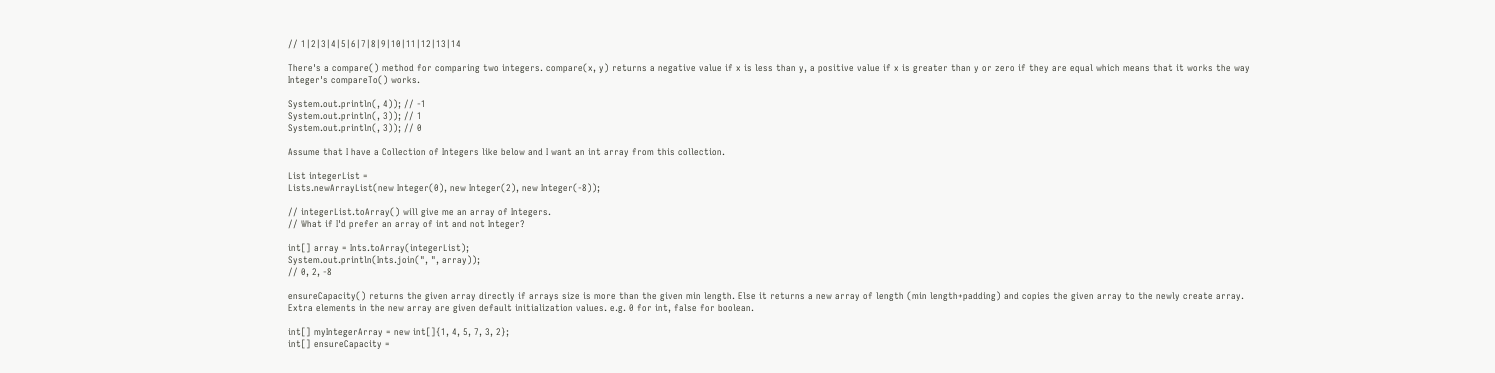// 1|2|3|4|5|6|7|8|9|10|11|12|13|14

There's a compare() method for comparing two integers. compare(x, y) returns a negative value if x is less than y, a positive value if x is greater than y or zero if they are equal which means that it works the way Integer's compareTo() works.

System.out.println(, 4)); // -1
System.out.println(, 3)); // 1
System.out.println(, 3)); // 0

Assume that I have a Collection of Integers like below and I want an int array from this collection.

List integerList =
Lists.newArrayList(new Integer(0), new Integer(2), new Integer(-8));

// integerList.toArray() will give me an array of Integers.
// What if I'd prefer an array of int and not Integer?

int[] array = Ints.toArray(integerList);
System.out.println(Ints.join(", ", array));
// 0, 2, -8

ensureCapacity() returns the given array directly if arrays size is more than the given min length. Else it returns a new array of length (min length+padding) and copies the given array to the newly create array. Extra elements in the new array are given default initialization values. e.g. 0 for int, false for boolean.

int[] myIntegerArray = new int[]{1, 4, 5, 7, 3, 2};
int[] ensureCapacity =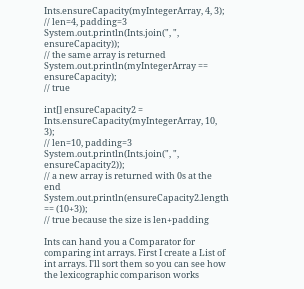Ints.ensureCapacity(myIntegerArray, 4, 3);
// len=4, padding=3
System.out.println(Ints.join(", ", ensureCapacity));
// the same array is returned
System.out.println(myIntegerArray == ensureCapacity);
// true

int[] ensureCapacity2 =
Ints.ensureCapacity(myIntegerArray, 10, 3);
// len=10, padding=3
System.out.println(Ints.join(", ", ensureCapacity2));
// a new array is returned with 0s at the end
System.out.println(ensureCapacity2.length == (10+3));
// true because the size is len+padding

Ints can hand you a Comparator for comparing int arrays. First I create a List of int arrays. I'll sort them so you can see how the lexicographic comparison works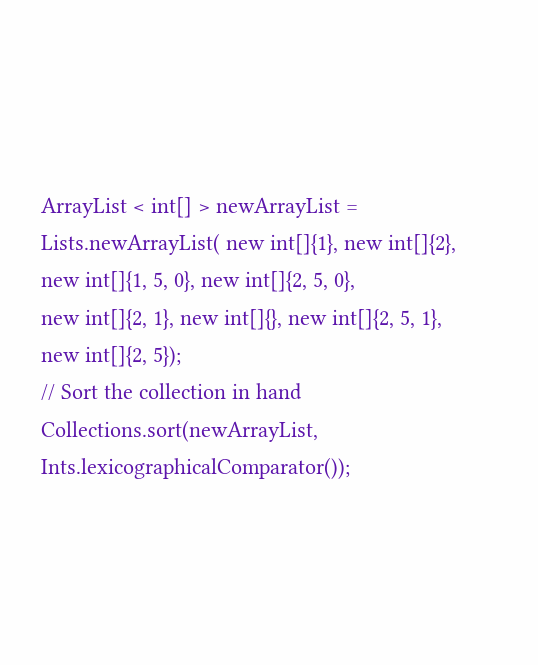ArrayList < int[] > newArrayList =
Lists.newArrayList( new int[]{1}, new int[]{2},
new int[]{1, 5, 0}, new int[]{2, 5, 0},
new int[]{2, 1}, new int[]{}, new int[]{2, 5, 1},
new int[]{2, 5});
// Sort the collection in hand
Collections.sort(newArrayList, Ints.lexicographicalComparator());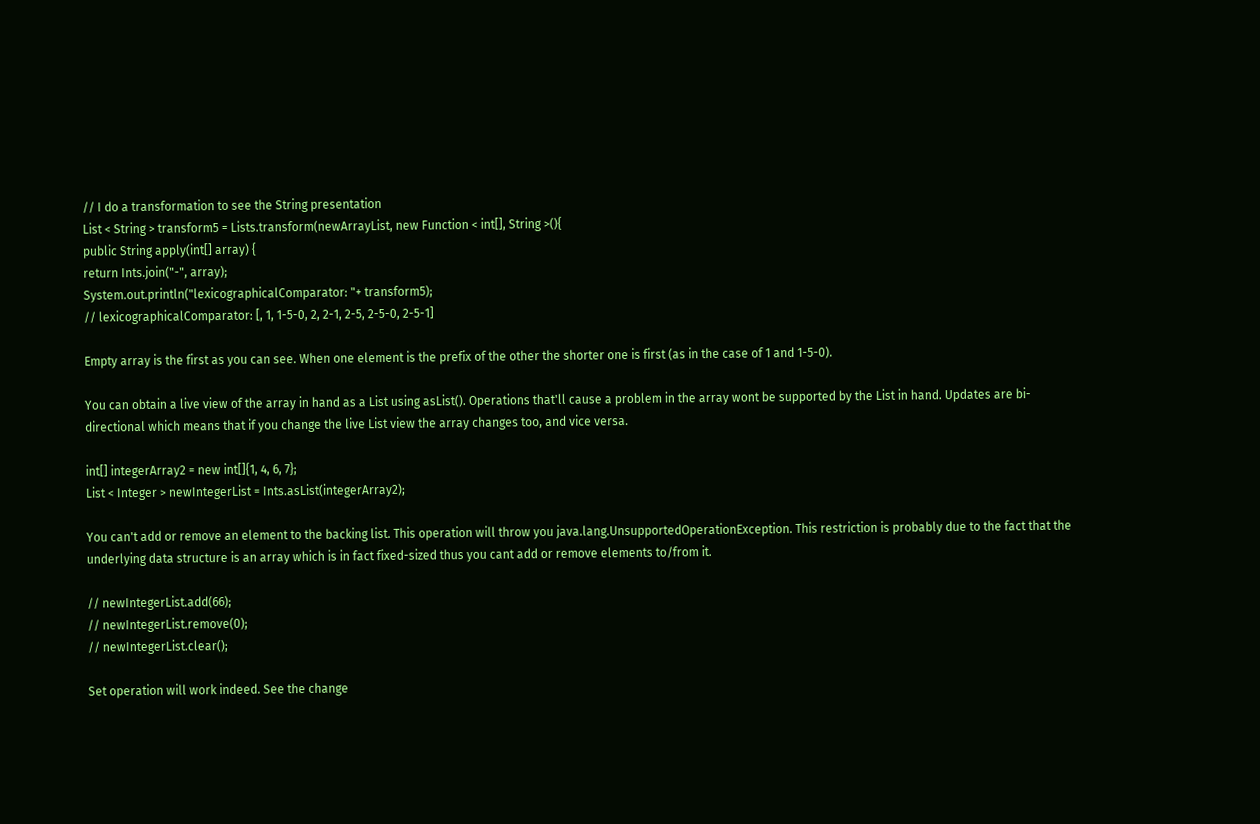// I do a transformation to see the String presentation
List < String > transform5 = Lists.transform(newArrayList, new Function < int[], String >(){
public String apply(int[] array) {
return Ints.join("-", array);
System.out.println("lexicographicalComparator: "+ transform5);
// lexicographicalComparator: [, 1, 1-5-0, 2, 2-1, 2-5, 2-5-0, 2-5-1]

Empty array is the first as you can see. When one element is the prefix of the other the shorter one is first (as in the case of 1 and 1-5-0).

You can obtain a live view of the array in hand as a List using asList(). Operations that'll cause a problem in the array wont be supported by the List in hand. Updates are bi-directional which means that if you change the live List view the array changes too, and vice versa.

int[] integerArray2 = new int[]{1, 4, 6, 7};
List < Integer > newIntegerList = Ints.asList(integerArray2);

You can't add or remove an element to the backing list. This operation will throw you java.lang.UnsupportedOperationException. This restriction is probably due to the fact that the underlying data structure is an array which is in fact fixed-sized thus you cant add or remove elements to/from it.

// newIntegerList.add(66);
// newIntegerList.remove(0);
// newIntegerList.clear();

Set operation will work indeed. See the change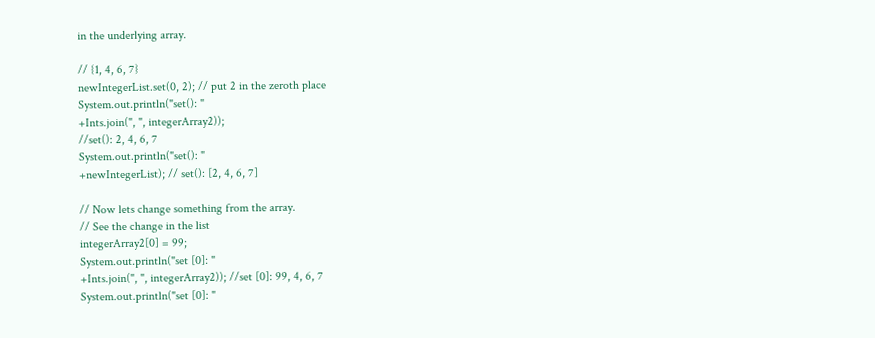in the underlying array.

// {1, 4, 6, 7}
newIntegerList.set(0, 2); // put 2 in the zeroth place
System.out.println("set(): "
+Ints.join(", ", integerArray2));
//set(): 2, 4, 6, 7
System.out.println("set(): "
+newIntegerList); // set(): [2, 4, 6, 7]

// Now lets change something from the array.
// See the change in the list
integerArray2[0] = 99;
System.out.println("set [0]: "
+Ints.join(", ", integerArray2)); //set [0]: 99, 4, 6, 7
System.out.println("set [0]: "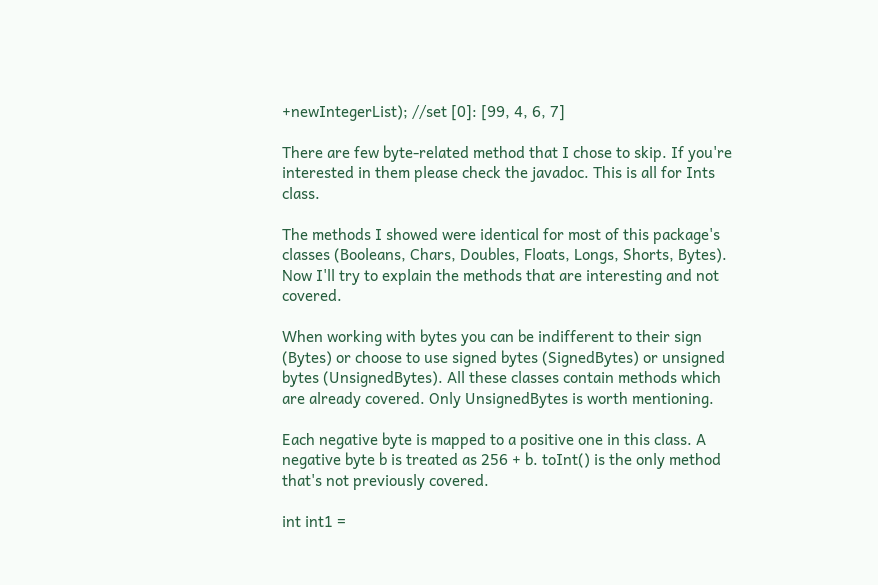+newIntegerList); //set [0]: [99, 4, 6, 7]

There are few byte-related method that I chose to skip. If you're interested in them please check the javadoc. This is all for Ints class.

The methods I showed were identical for most of this package's classes (Booleans, Chars, Doubles, Floats, Longs, Shorts, Bytes). Now I'll try to explain the methods that are interesting and not covered.

When working with bytes you can be indifferent to their sign (Bytes) or choose to use signed bytes (SignedBytes) or unsigned bytes (UnsignedBytes). All these classes contain methods which are already covered. Only UnsignedBytes is worth mentioning.

Each negative byte is mapped to a positive one in this class. A negative byte b is treated as 256 + b. toInt() is the only method that's not previously covered.

int int1 =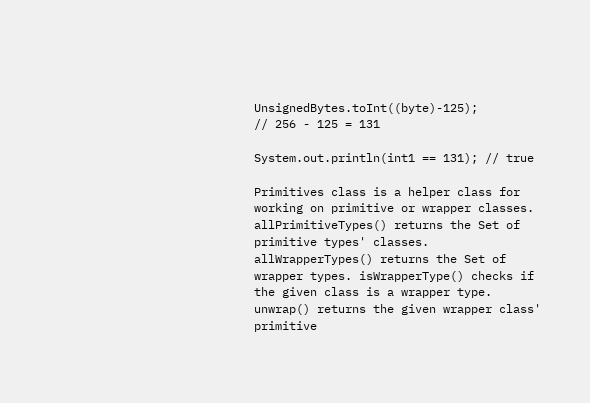UnsignedBytes.toInt((byte)-125);
// 256 - 125 = 131

System.out.println(int1 == 131); // true

Primitives class is a helper class for working on primitive or wrapper classes. allPrimitiveTypes() returns the Set of primitive types' classes. allWrapperTypes() returns the Set of wrapper types. isWrapperType() checks if the given class is a wrapper type. unwrap() returns the given wrapper class' primitive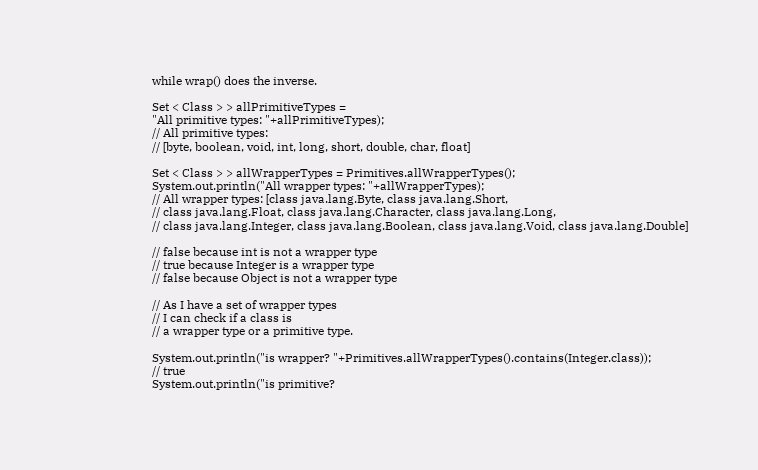while wrap() does the inverse.

Set < Class > > allPrimitiveTypes =
"All primitive types: "+allPrimitiveTypes);
// All primitive types:
// [byte, boolean, void, int, long, short, double, char, float]

Set < Class > > allWrapperTypes = Primitives.allWrapperTypes();
System.out.println("All wrapper types: "+allWrapperTypes);
// All wrapper types: [class java.lang.Byte, class java.lang.Short,
// class java.lang.Float, class java.lang.Character, class java.lang.Long,
// class java.lang.Integer, class java.lang.Boolean, class java.lang.Void, class java.lang.Double]

// false because int is not a wrapper type
// true because Integer is a wrapper type
// false because Object is not a wrapper type

// As I have a set of wrapper types
// I can check if a class is
// a wrapper type or a primitive type.

System.out.println("is wrapper? "+Primitives.allWrapperTypes().contains(Integer.class));
// true
System.out.println("is primitive?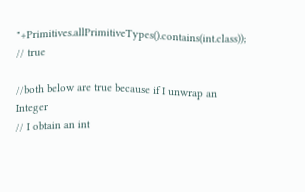"+Primitives.allPrimitiveTypes().contains(int.class));
// true

//both below are true because if I unwrap an Integer
// I obtain an int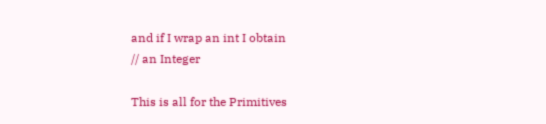and if I wrap an int I obtain
// an Integer

This is all for the Primitives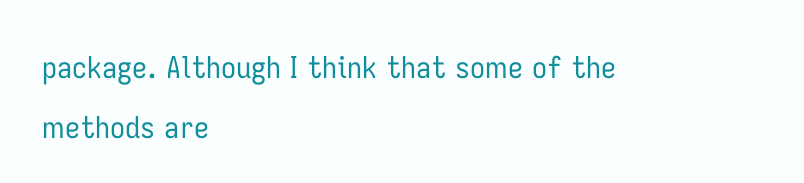package. Although I think that some of the methods are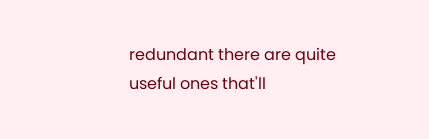redundant there are quite useful ones that'll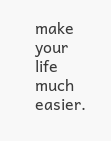make your life much easier.